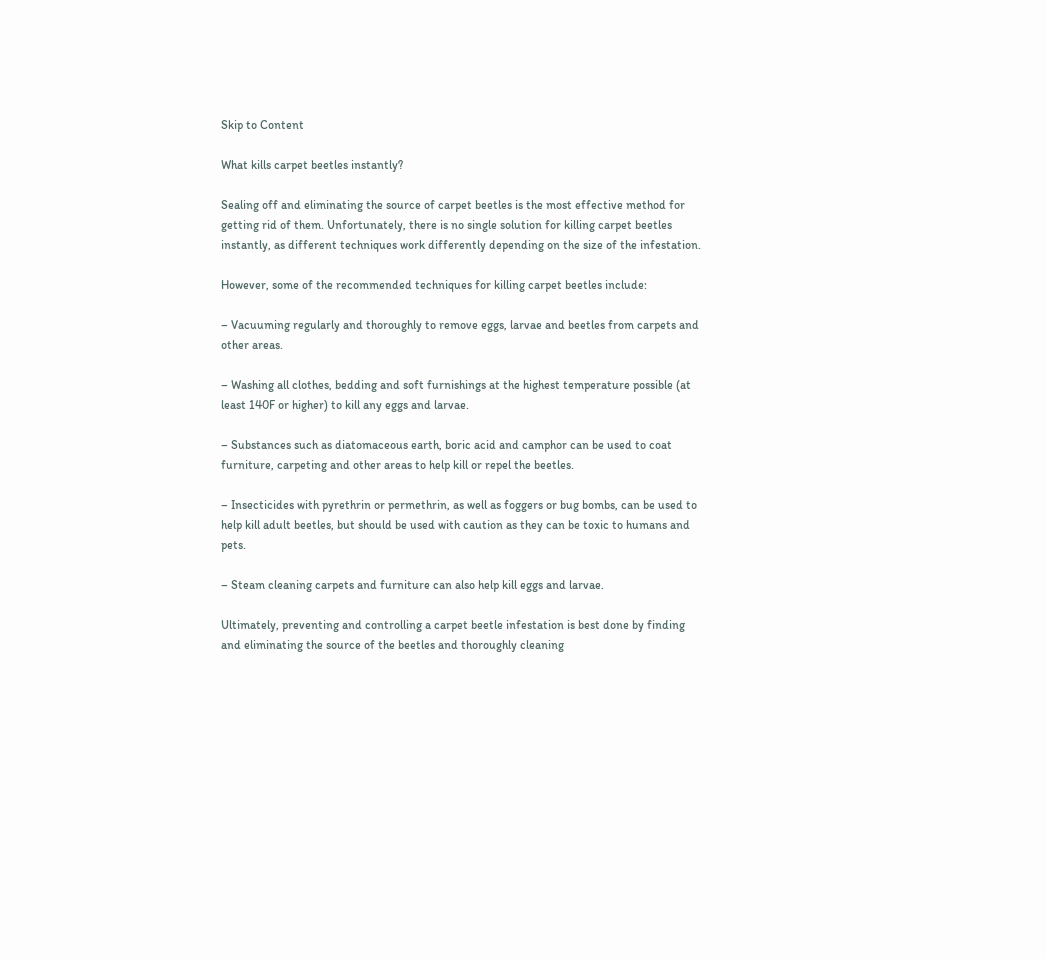Skip to Content

What kills carpet beetles instantly?

Sealing off and eliminating the source of carpet beetles is the most effective method for getting rid of them. Unfortunately, there is no single solution for killing carpet beetles instantly, as different techniques work differently depending on the size of the infestation.

However, some of the recommended techniques for killing carpet beetles include:

– Vacuuming regularly and thoroughly to remove eggs, larvae and beetles from carpets and other areas.

– Washing all clothes, bedding and soft furnishings at the highest temperature possible (at least 140F or higher) to kill any eggs and larvae.

– Substances such as diatomaceous earth, boric acid and camphor can be used to coat furniture, carpeting and other areas to help kill or repel the beetles.

– Insecticides with pyrethrin or permethrin, as well as foggers or bug bombs, can be used to help kill adult beetles, but should be used with caution as they can be toxic to humans and pets.

– Steam cleaning carpets and furniture can also help kill eggs and larvae.

Ultimately, preventing and controlling a carpet beetle infestation is best done by finding and eliminating the source of the beetles and thoroughly cleaning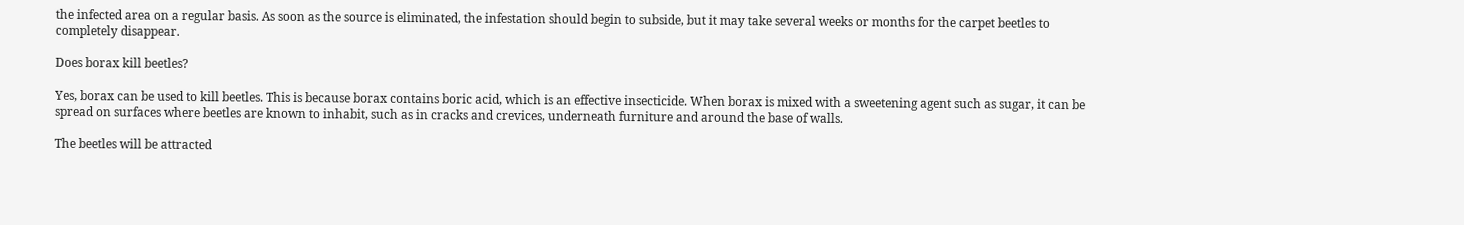the infected area on a regular basis. As soon as the source is eliminated, the infestation should begin to subside, but it may take several weeks or months for the carpet beetles to completely disappear.

Does borax kill beetles?

Yes, borax can be used to kill beetles. This is because borax contains boric acid, which is an effective insecticide. When borax is mixed with a sweetening agent such as sugar, it can be spread on surfaces where beetles are known to inhabit, such as in cracks and crevices, underneath furniture and around the base of walls.

The beetles will be attracted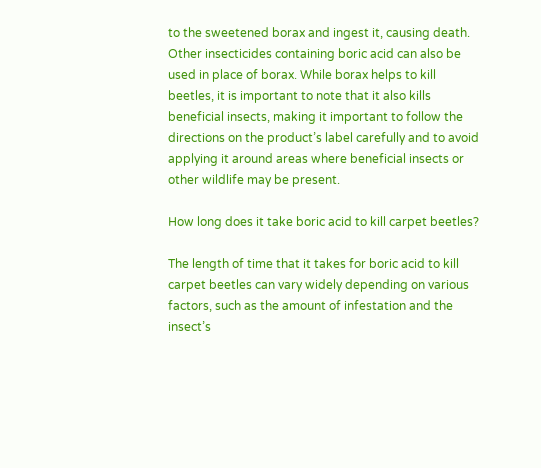to the sweetened borax and ingest it, causing death. Other insecticides containing boric acid can also be used in place of borax. While borax helps to kill beetles, it is important to note that it also kills beneficial insects, making it important to follow the directions on the product’s label carefully and to avoid applying it around areas where beneficial insects or other wildlife may be present.

How long does it take boric acid to kill carpet beetles?

The length of time that it takes for boric acid to kill carpet beetles can vary widely depending on various factors, such as the amount of infestation and the insect’s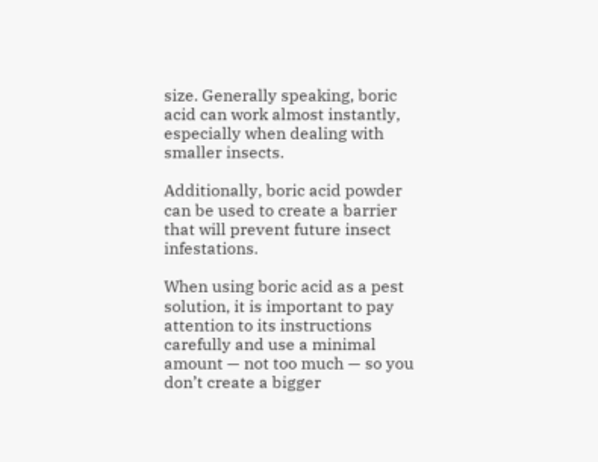size. Generally speaking, boric acid can work almost instantly, especially when dealing with smaller insects.

Additionally, boric acid powder can be used to create a barrier that will prevent future insect infestations.

When using boric acid as a pest solution, it is important to pay attention to its instructions carefully and use a minimal amount — not too much — so you don’t create a bigger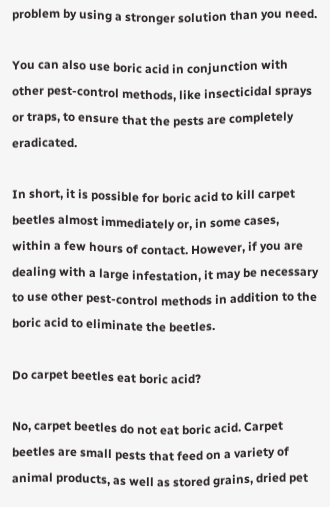problem by using a stronger solution than you need.

You can also use boric acid in conjunction with other pest-control methods, like insecticidal sprays or traps, to ensure that the pests are completely eradicated.

In short, it is possible for boric acid to kill carpet beetles almost immediately or, in some cases, within a few hours of contact. However, if you are dealing with a large infestation, it may be necessary to use other pest-control methods in addition to the boric acid to eliminate the beetles.

Do carpet beetles eat boric acid?

No, carpet beetles do not eat boric acid. Carpet beetles are small pests that feed on a variety of animal products, as well as stored grains, dried pet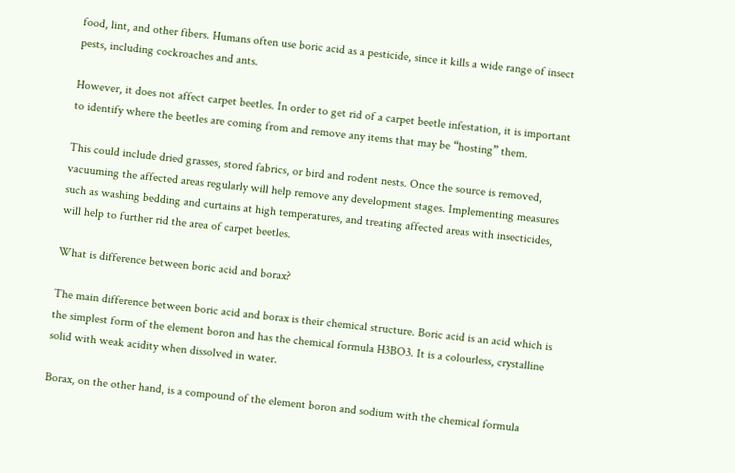food, lint, and other fibers. Humans often use boric acid as a pesticide, since it kills a wide range of insect pests, including cockroaches and ants.

However, it does not affect carpet beetles. In order to get rid of a carpet beetle infestation, it is important to identify where the beetles are coming from and remove any items that may be “hosting” them.

This could include dried grasses, stored fabrics, or bird and rodent nests. Once the source is removed, vacuuming the affected areas regularly will help remove any development stages. Implementing measures such as washing bedding and curtains at high temperatures, and treating affected areas with insecticides, will help to further rid the area of carpet beetles.

What is difference between boric acid and borax?

The main difference between boric acid and borax is their chemical structure. Boric acid is an acid which is the simplest form of the element boron and has the chemical formula H3BO3. It is a colourless, crystalline solid with weak acidity when dissolved in water.

Borax, on the other hand, is a compound of the element boron and sodium with the chemical formula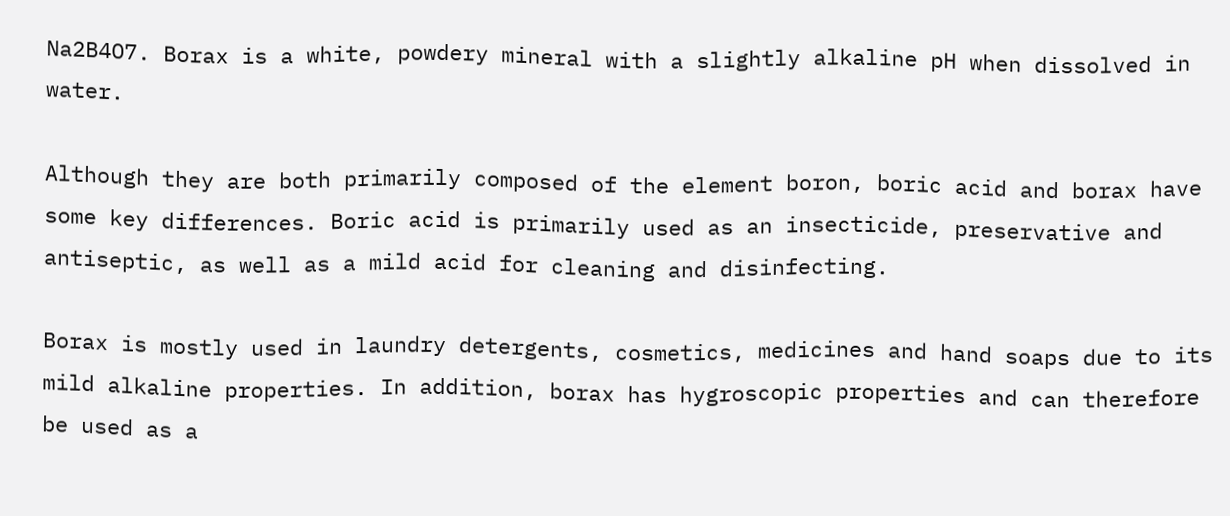Na2B4O7. Borax is a white, powdery mineral with a slightly alkaline pH when dissolved in water.

Although they are both primarily composed of the element boron, boric acid and borax have some key differences. Boric acid is primarily used as an insecticide, preservative and antiseptic, as well as a mild acid for cleaning and disinfecting.

Borax is mostly used in laundry detergents, cosmetics, medicines and hand soaps due to its mild alkaline properties. In addition, borax has hygroscopic properties and can therefore be used as a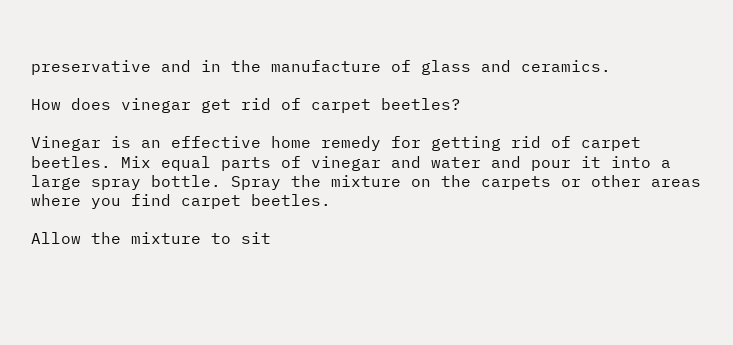preservative and in the manufacture of glass and ceramics.

How does vinegar get rid of carpet beetles?

Vinegar is an effective home remedy for getting rid of carpet beetles. Mix equal parts of vinegar and water and pour it into a large spray bottle. Spray the mixture on the carpets or other areas where you find carpet beetles.

Allow the mixture to sit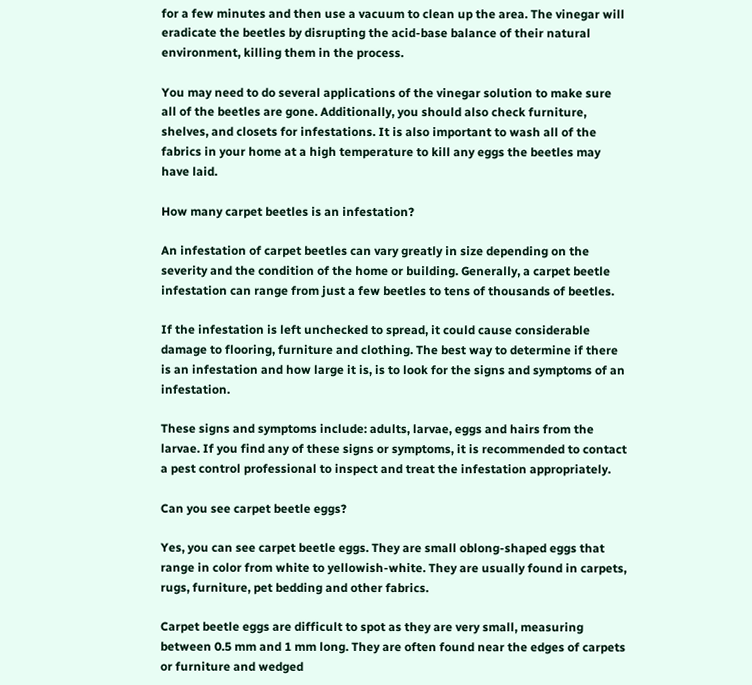for a few minutes and then use a vacuum to clean up the area. The vinegar will eradicate the beetles by disrupting the acid-base balance of their natural environment, killing them in the process.

You may need to do several applications of the vinegar solution to make sure all of the beetles are gone. Additionally, you should also check furniture, shelves, and closets for infestations. It is also important to wash all of the fabrics in your home at a high temperature to kill any eggs the beetles may have laid.

How many carpet beetles is an infestation?

An infestation of carpet beetles can vary greatly in size depending on the severity and the condition of the home or building. Generally, a carpet beetle infestation can range from just a few beetles to tens of thousands of beetles.

If the infestation is left unchecked to spread, it could cause considerable damage to flooring, furniture and clothing. The best way to determine if there is an infestation and how large it is, is to look for the signs and symptoms of an infestation.

These signs and symptoms include: adults, larvae, eggs and hairs from the larvae. If you find any of these signs or symptoms, it is recommended to contact a pest control professional to inspect and treat the infestation appropriately.

Can you see carpet beetle eggs?

Yes, you can see carpet beetle eggs. They are small oblong-shaped eggs that range in color from white to yellowish-white. They are usually found in carpets, rugs, furniture, pet bedding and other fabrics.

Carpet beetle eggs are difficult to spot as they are very small, measuring between 0.5 mm and 1 mm long. They are often found near the edges of carpets or furniture and wedged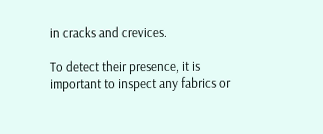in cracks and crevices.

To detect their presence, it is important to inspect any fabrics or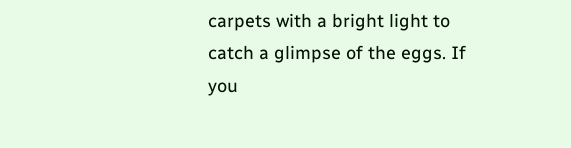carpets with a bright light to catch a glimpse of the eggs. If you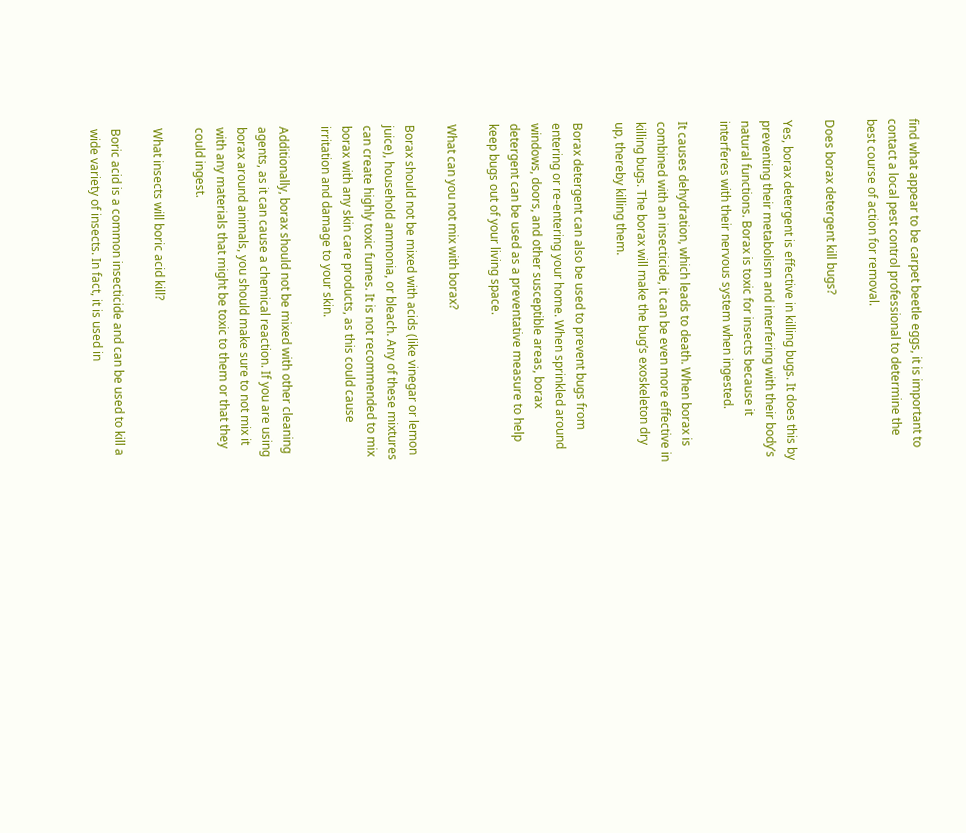find what appear to be carpet beetle eggs, it is important to contact a local pest control professional to determine the best course of action for removal.

Does borax detergent kill bugs?

Yes, borax detergent is effective in killing bugs. It does this by preventing their metabolism and interfering with their body’s natural functions. Borax is toxic for insects because it interferes with their nervous system when ingested.

It causes dehydration, which leads to death. When borax is combined with an insecticide, it can be even more effective in killing bugs. The borax will make the bug’s exoskeleton dry up, thereby killing them.

Borax detergent can also be used to prevent bugs from entering or re-entering your home. When sprinkled around windows, doors, and other susceptible areas, borax detergent can be used as a preventative measure to help keep bugs out of your living space.

What can you not mix with borax?

Borax should not be mixed with acids (like vinegar or lemon juice), household ammonia, or bleach. Any of these mixtures can create highly toxic fumes. It is not recommended to mix borax with any skin care products, as this could cause irritation and damage to your skin.

Additionally, borax should not be mixed with other cleaning agents, as it can cause a chemical reaction. If you are using borax around animals, you should make sure to not mix it with any materials that might be toxic to them or that they could ingest.

What insects will boric acid kill?

Boric acid is a common insecticide and can be used to kill a wide variety of insects. In fact, it is used in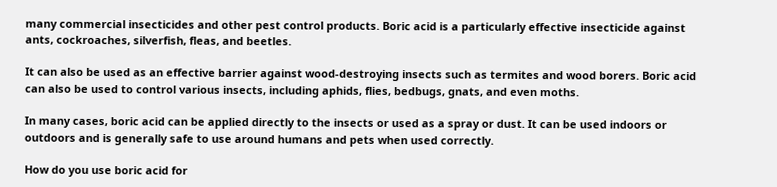many commercial insecticides and other pest control products. Boric acid is a particularly effective insecticide against ants, cockroaches, silverfish, fleas, and beetles.

It can also be used as an effective barrier against wood-destroying insects such as termites and wood borers. Boric acid can also be used to control various insects, including aphids, flies, bedbugs, gnats, and even moths.

In many cases, boric acid can be applied directly to the insects or used as a spray or dust. It can be used indoors or outdoors and is generally safe to use around humans and pets when used correctly.

How do you use boric acid for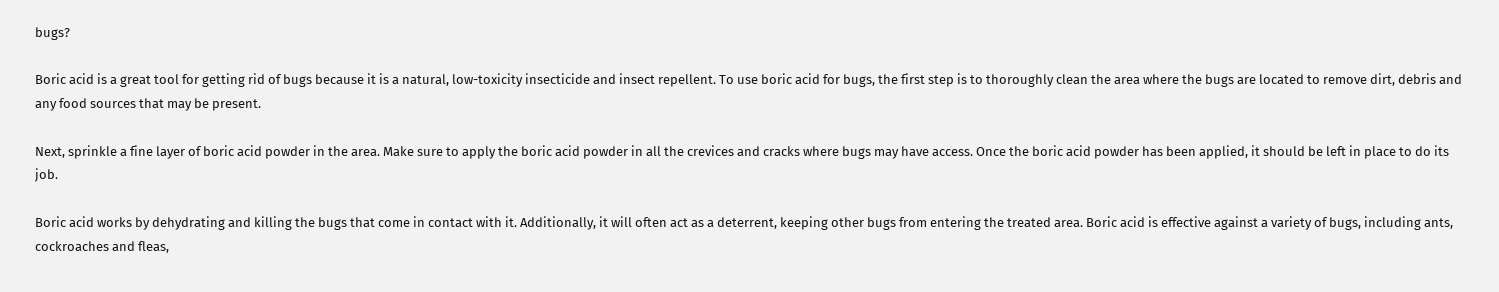bugs?

Boric acid is a great tool for getting rid of bugs because it is a natural, low-toxicity insecticide and insect repellent. To use boric acid for bugs, the first step is to thoroughly clean the area where the bugs are located to remove dirt, debris and any food sources that may be present.

Next, sprinkle a fine layer of boric acid powder in the area. Make sure to apply the boric acid powder in all the crevices and cracks where bugs may have access. Once the boric acid powder has been applied, it should be left in place to do its job.

Boric acid works by dehydrating and killing the bugs that come in contact with it. Additionally, it will often act as a deterrent, keeping other bugs from entering the treated area. Boric acid is effective against a variety of bugs, including ants, cockroaches and fleas,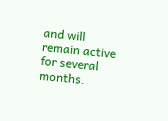and will remain active for several months.